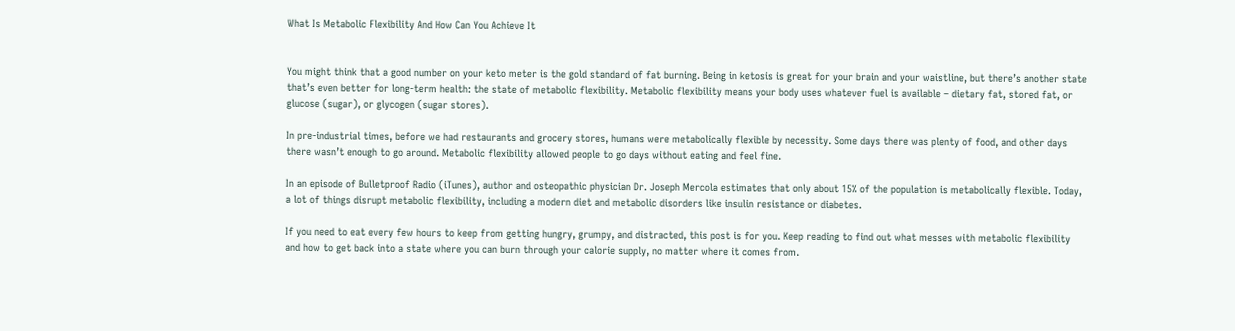What Is Metabolic Flexibility And How Can You Achieve It


You might think that a good number on your keto meter is the gold standard of fat burning. Being in ketosis is great for your brain and your waistline, but there’s another state that’s even better for long-term health: the state of metabolic flexibility. Metabolic flexibility means your body uses whatever fuel is available – dietary fat, stored fat, or glucose (sugar), or glycogen (sugar stores).

In pre-industrial times, before we had restaurants and grocery stores, humans were metabolically flexible by necessity. Some days there was plenty of food, and other days there wasn’t enough to go around. Metabolic flexibility allowed people to go days without eating and feel fine.

In an episode of Bulletproof Radio (iTunes), author and osteopathic physician Dr. Joseph Mercola estimates that only about 15% of the population is metabolically flexible. Today, a lot of things disrupt metabolic flexibility, including a modern diet and metabolic disorders like insulin resistance or diabetes.

If you need to eat every few hours to keep from getting hungry, grumpy, and distracted, this post is for you. Keep reading to find out what messes with metabolic flexibility and how to get back into a state where you can burn through your calorie supply, no matter where it comes from.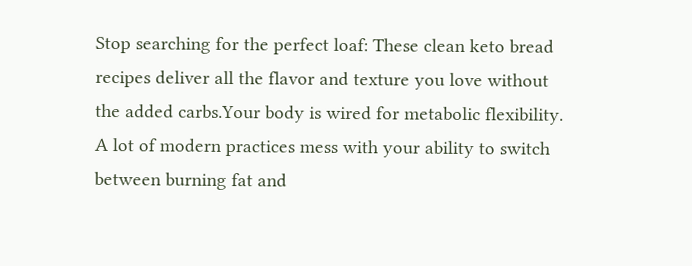Stop searching for the perfect loaf: These clean keto bread recipes deliver all the flavor and texture you love without the added carbs.Your body is wired for metabolic flexibility. A lot of modern practices mess with your ability to switch between burning fat and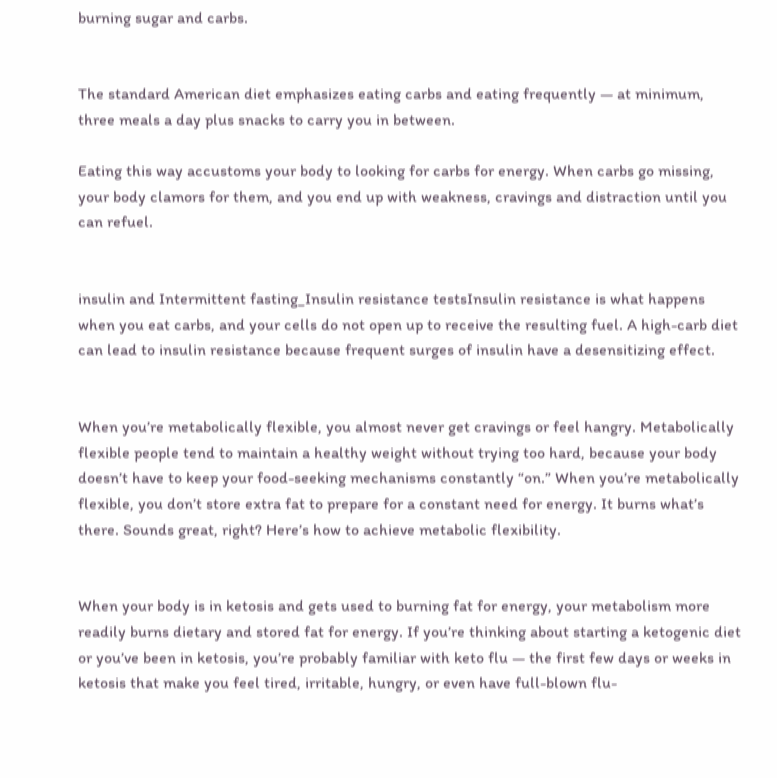burning sugar and carbs.


The standard American diet emphasizes eating carbs and eating frequently — at minimum, three meals a day plus snacks to carry you in between.

Eating this way accustoms your body to looking for carbs for energy. When carbs go missing, your body clamors for them, and you end up with weakness, cravings and distraction until you can refuel.


insulin and Intermittent fasting_Insulin resistance testsInsulin resistance is what happens when you eat carbs, and your cells do not open up to receive the resulting fuel. A high-carb diet can lead to insulin resistance because frequent surges of insulin have a desensitizing effect.


When you’re metabolically flexible, you almost never get cravings or feel hangry. Metabolically flexible people tend to maintain a healthy weight without trying too hard, because your body doesn’t have to keep your food-seeking mechanisms constantly “on.” When you’re metabolically flexible, you don’t store extra fat to prepare for a constant need for energy. It burns what’s there. Sounds great, right? Here’s how to achieve metabolic flexibility.


When your body is in ketosis and gets used to burning fat for energy, your metabolism more readily burns dietary and stored fat for energy. If you’re thinking about starting a ketogenic diet or you’ve been in ketosis, you’re probably familiar with keto flu — the first few days or weeks in ketosis that make you feel tired, irritable, hungry, or even have full-blown flu-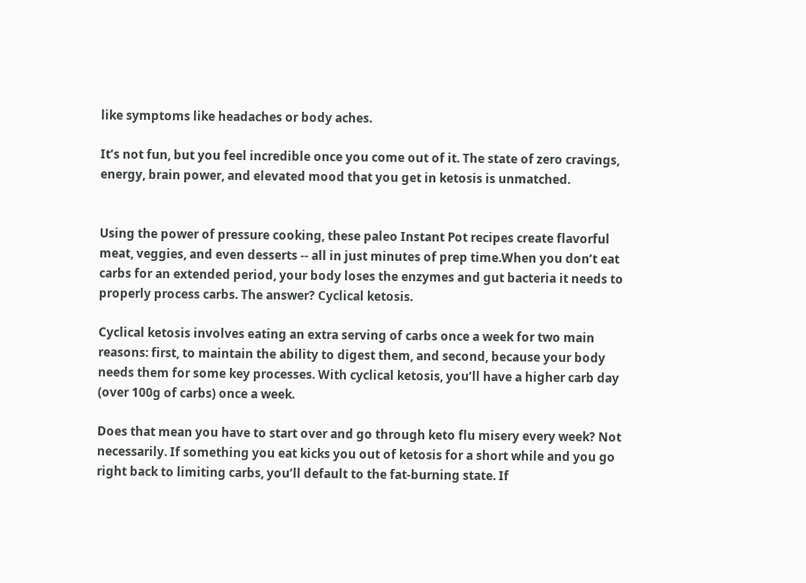like symptoms like headaches or body aches.

It’s not fun, but you feel incredible once you come out of it. The state of zero cravings, energy, brain power, and elevated mood that you get in ketosis is unmatched.


Using the power of pressure cooking, these paleo Instant Pot recipes create flavorful meat, veggies, and even desserts -- all in just minutes of prep time.When you don’t eat carbs for an extended period, your body loses the enzymes and gut bacteria it needs to properly process carbs. The answer? Cyclical ketosis.

Cyclical ketosis involves eating an extra serving of carbs once a week for two main reasons: first, to maintain the ability to digest them, and second, because your body needs them for some key processes. With cyclical ketosis, you’ll have a higher carb day (over 100g of carbs) once a week.

Does that mean you have to start over and go through keto flu misery every week? Not necessarily. If something you eat kicks you out of ketosis for a short while and you go right back to limiting carbs, you’ll default to the fat-burning state. If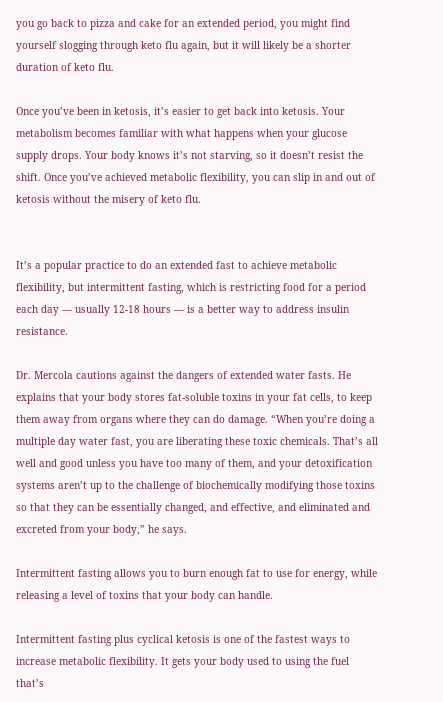you go back to pizza and cake for an extended period, you might find yourself slogging through keto flu again, but it will likely be a shorter duration of keto flu.

Once you’ve been in ketosis, it’s easier to get back into ketosis. Your metabolism becomes familiar with what happens when your glucose supply drops. Your body knows it’s not starving, so it doesn’t resist the shift. Once you’ve achieved metabolic flexibility, you can slip in and out of ketosis without the misery of keto flu.


It’s a popular practice to do an extended fast to achieve metabolic flexibility, but intermittent fasting, which is restricting food for a period each day — usually 12-18 hours — is a better way to address insulin resistance.

Dr. Mercola cautions against the dangers of extended water fasts. He explains that your body stores fat-soluble toxins in your fat cells, to keep them away from organs where they can do damage. “When you’re doing a multiple day water fast, you are liberating these toxic chemicals. That’s all well and good unless you have too many of them, and your detoxification systems aren’t up to the challenge of biochemically modifying those toxins so that they can be essentially changed, and effective, and eliminated and excreted from your body,” he says.

Intermittent fasting allows you to burn enough fat to use for energy, while releasing a level of toxins that your body can handle.

Intermittent fasting plus cyclical ketosis is one of the fastest ways to increase metabolic flexibility. It gets your body used to using the fuel that’s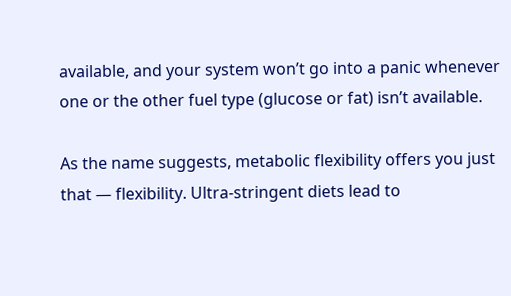available, and your system won’t go into a panic whenever one or the other fuel type (glucose or fat) isn’t available.

As the name suggests, metabolic flexibility offers you just that — flexibility. Ultra-stringent diets lead to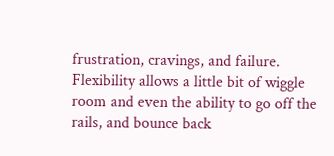frustration, cravings, and failure. Flexibility allows a little bit of wiggle room and even the ability to go off the rails, and bounce back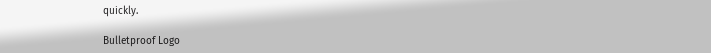quickly.

Bulletproof Logo